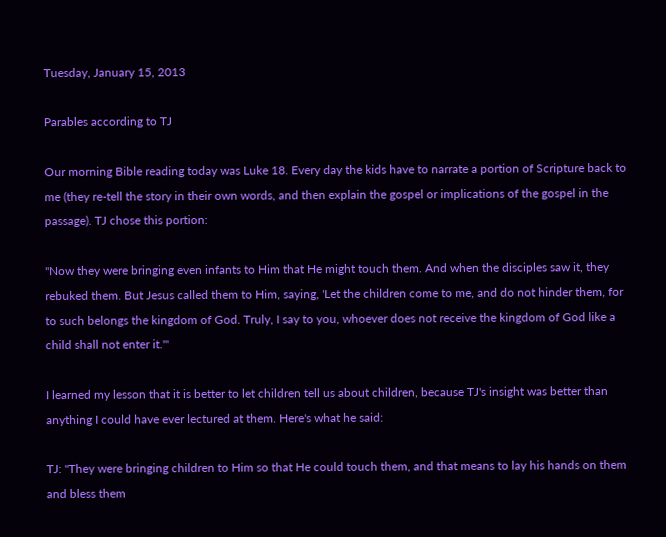Tuesday, January 15, 2013

Parables according to TJ

Our morning Bible reading today was Luke 18. Every day the kids have to narrate a portion of Scripture back to me (they re-tell the story in their own words, and then explain the gospel or implications of the gospel in the passage). TJ chose this portion:

"Now they were bringing even infants to Him that He might touch them. And when the disciples saw it, they rebuked them. But Jesus called them to Him, saying, 'Let the children come to me, and do not hinder them, for to such belongs the kingdom of God. Truly, I say to you, whoever does not receive the kingdom of God like a child shall not enter it.'"

I learned my lesson that it is better to let children tell us about children, because TJ's insight was better than anything I could have ever lectured at them. Here's what he said:

TJ: "They were bringing children to Him so that He could touch them, and that means to lay his hands on them and bless them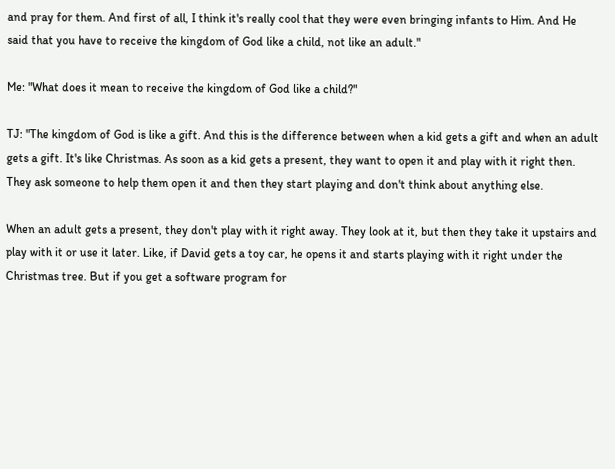and pray for them. And first of all, I think it's really cool that they were even bringing infants to Him. And He said that you have to receive the kingdom of God like a child, not like an adult."

Me: "What does it mean to receive the kingdom of God like a child?"

TJ: "The kingdom of God is like a gift. And this is the difference between when a kid gets a gift and when an adult gets a gift. It's like Christmas. As soon as a kid gets a present, they want to open it and play with it right then. They ask someone to help them open it and then they start playing and don't think about anything else.

When an adult gets a present, they don't play with it right away. They look at it, but then they take it upstairs and play with it or use it later. Like, if David gets a toy car, he opens it and starts playing with it right under the Christmas tree. But if you get a software program for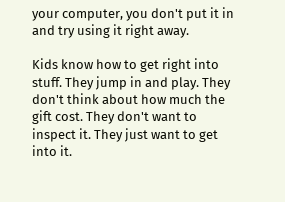your computer, you don't put it in and try using it right away.

Kids know how to get right into stuff. They jump in and play. They don't think about how much the gift cost. They don't want to inspect it. They just want to get into it.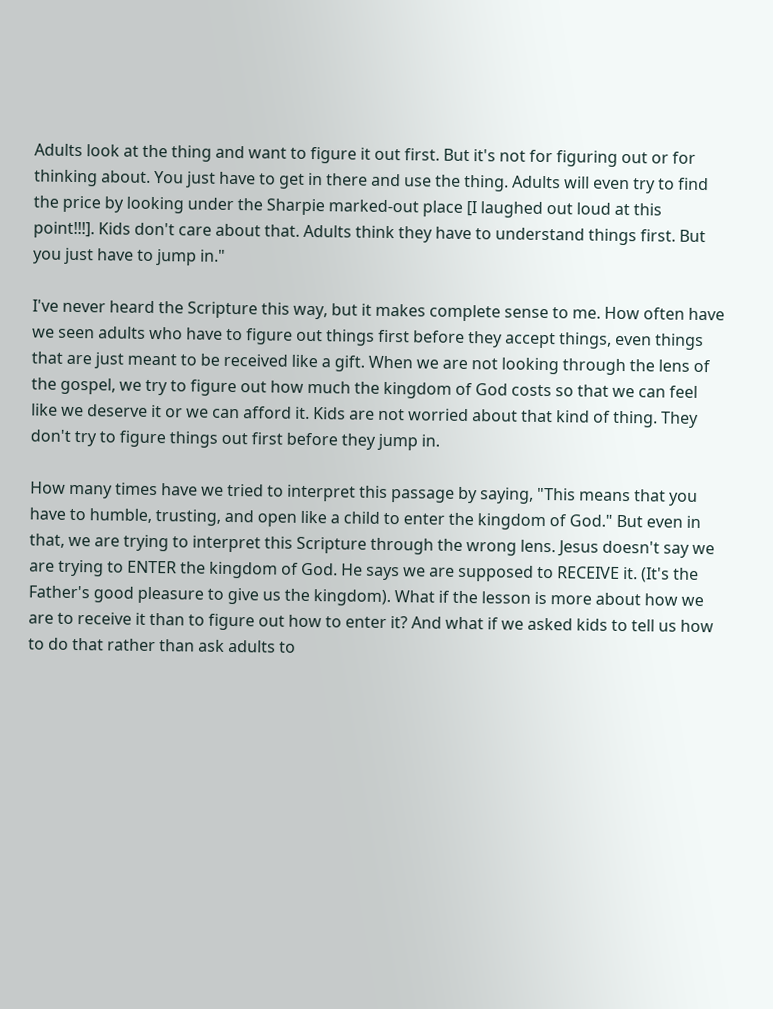Adults look at the thing and want to figure it out first. But it's not for figuring out or for thinking about. You just have to get in there and use the thing. Adults will even try to find the price by looking under the Sharpie marked-out place [I laughed out loud at this point!!!]. Kids don't care about that. Adults think they have to understand things first. But you just have to jump in."

I've never heard the Scripture this way, but it makes complete sense to me. How often have we seen adults who have to figure out things first before they accept things, even things that are just meant to be received like a gift. When we are not looking through the lens of the gospel, we try to figure out how much the kingdom of God costs so that we can feel like we deserve it or we can afford it. Kids are not worried about that kind of thing. They don't try to figure things out first before they jump in.

How many times have we tried to interpret this passage by saying, "This means that you have to humble, trusting, and open like a child to enter the kingdom of God." But even in that, we are trying to interpret this Scripture through the wrong lens. Jesus doesn't say we are trying to ENTER the kingdom of God. He says we are supposed to RECEIVE it. (It's the Father's good pleasure to give us the kingdom). What if the lesson is more about how we are to receive it than to figure out how to enter it? And what if we asked kids to tell us how to do that rather than ask adults to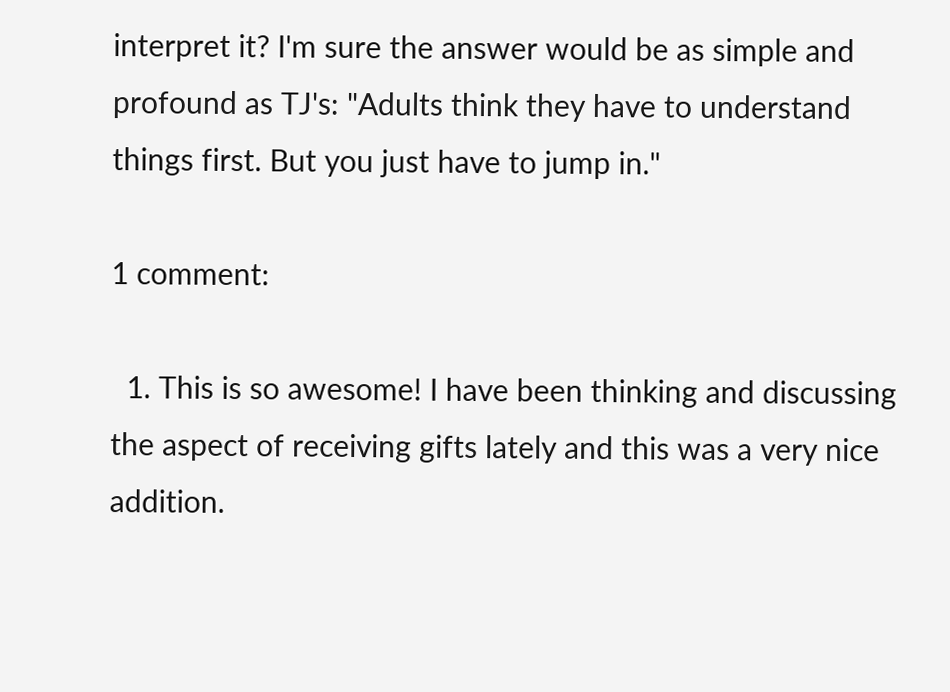interpret it? I'm sure the answer would be as simple and profound as TJ's: "Adults think they have to understand things first. But you just have to jump in."

1 comment:

  1. This is so awesome! I have been thinking and discussing the aspect of receiving gifts lately and this was a very nice addition.